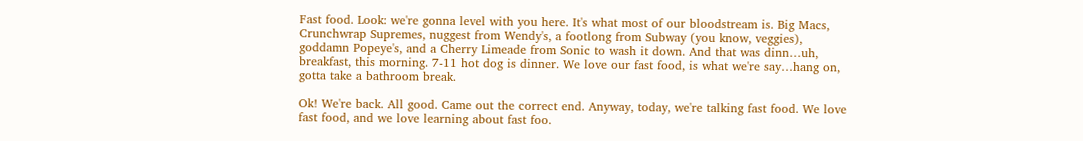Fast food. Look: we're gonna level with you here. It's what most of our bloodstream is. Big Macs, Crunchwrap Supremes, nuggest from Wendy's, a footlong from Subway (you know, veggies), goddamn Popeye's, and a Cherry Limeade from Sonic to wash it down. And that was dinn…uh, breakfast, this morning. 7-11 hot dog is dinner. We love our fast food, is what we're say…hang on, gotta take a bathroom break.

Ok! We're back. All good. Came out the correct end. Anyway, today, we're talking fast food. We love fast food, and we love learning about fast foo.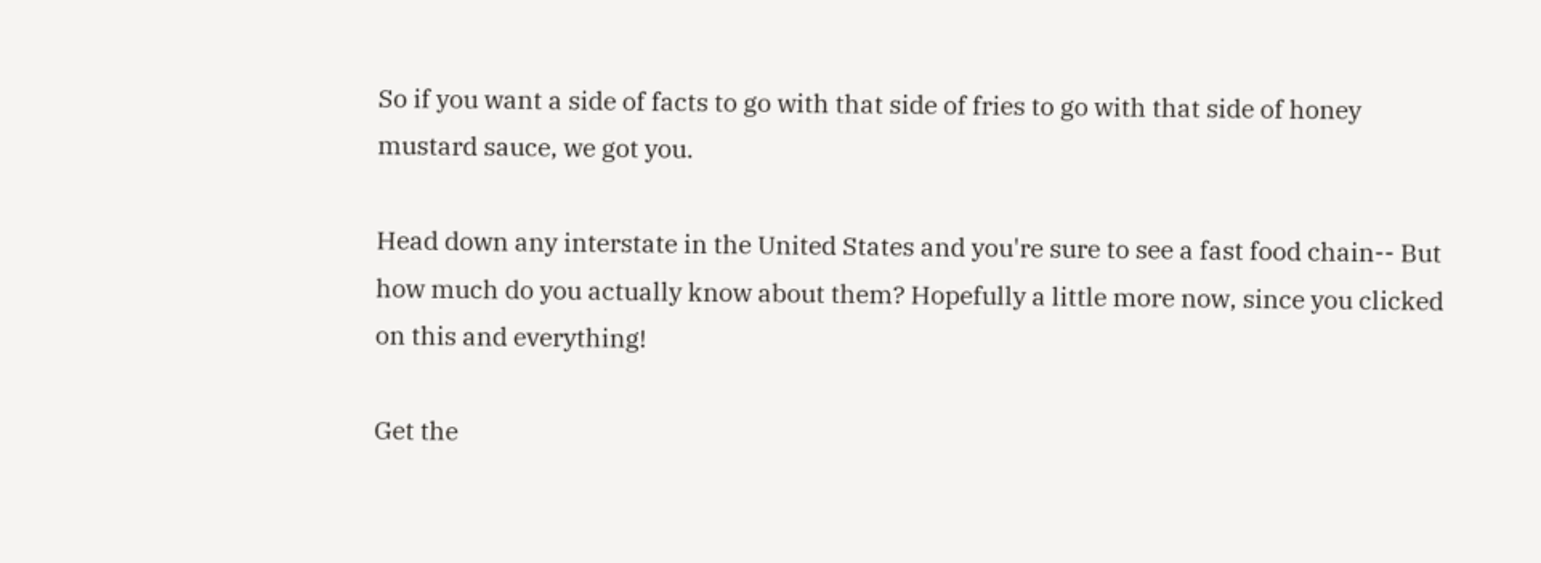So if you want a side of facts to go with that side of fries to go with that side of honey mustard sauce, we got you.

Head down any interstate in the United States and you're sure to see a fast food chain-- But how much do you actually know about them? Hopefully a little more now, since you clicked on this and everything!

Get the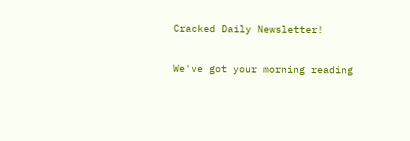Cracked Daily Newsletter!

We've got your morning reading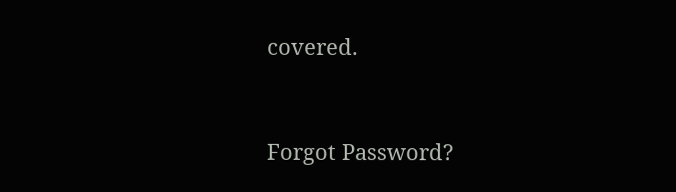covered.


Forgot Password?